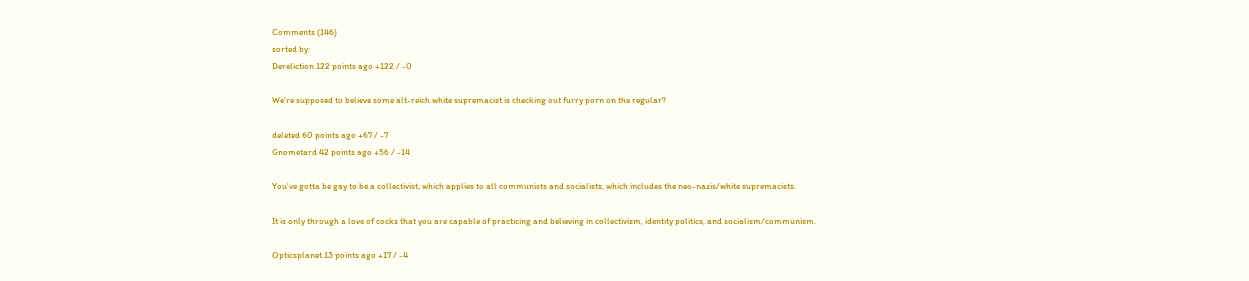Comments (146)
sorted by:
Dereliction 122 points ago +122 / -0

We're supposed to believe some alt-reich white supremacist is checking out furry porn on the regular?

deleted 60 points ago +67 / -7
Gnometard 42 points ago +56 / -14

You've gotta be gay to be a collectivist, which applies to all communists and socialists, which includes the neo-nazis/white supremacists.

It is only through a love of cocks that you are capable of practicing and believing in collectivism, identity politics, and socialism/communism.

Opticsplanet 13 points ago +17 / -4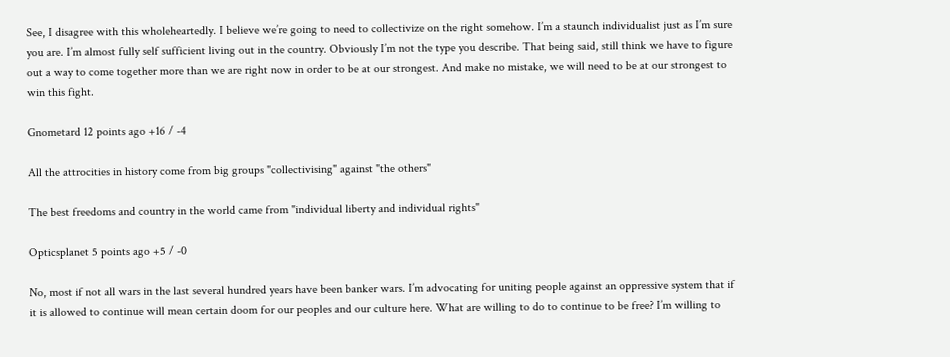See, I disagree with this wholeheartedly. I believe we’re going to need to collectivize on the right somehow. I’m a staunch individualist just as I’m sure you are. I’m almost fully self sufficient living out in the country. Obviously I’m not the type you describe. That being said, still think we have to figure out a way to come together more than we are right now in order to be at our strongest. And make no mistake, we will need to be at our strongest to win this fight.

Gnometard 12 points ago +16 / -4

All the attrocities in history come from big groups "collectivising" against "the others"

The best freedoms and country in the world came from "individual liberty and individual rights"

Opticsplanet 5 points ago +5 / -0

No, most if not all wars in the last several hundred years have been banker wars. I’m advocating for uniting people against an oppressive system that if it is allowed to continue will mean certain doom for our peoples and our culture here. What are willing to do to continue to be free? I’m willing to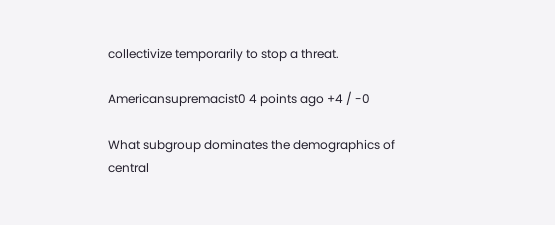collectivize temporarily to stop a threat.

Americansupremacist0 4 points ago +4 / -0

What subgroup dominates the demographics of central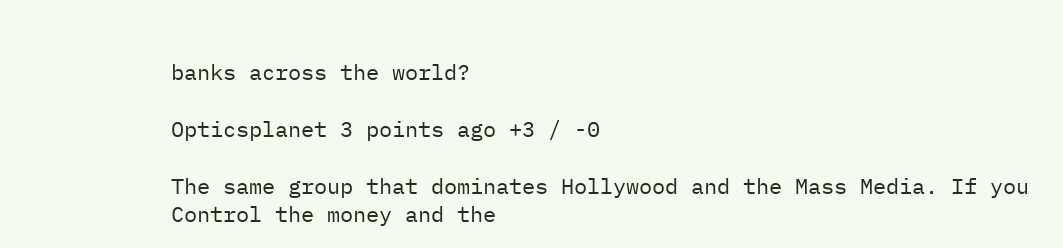banks across the world?

Opticsplanet 3 points ago +3 / -0

The same group that dominates Hollywood and the Mass Media. If you Control the money and the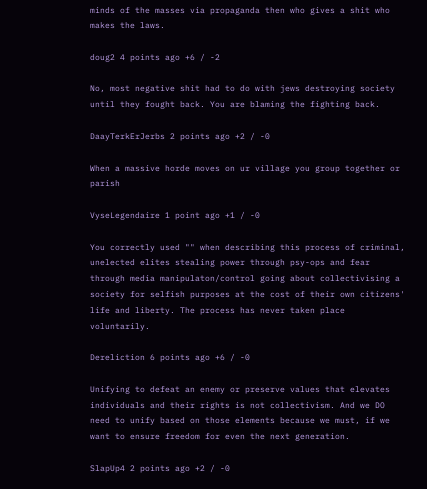minds of the masses via propaganda then who gives a shit who makes the laws.

doug2 4 points ago +6 / -2

No, most negative shit had to do with jews destroying society until they fought back. You are blaming the fighting back.

DaayTerkErJerbs 2 points ago +2 / -0

When a massive horde moves on ur village you group together or parish

VyseLegendaire 1 point ago +1 / -0

You correctly used "" when describing this process of criminal, unelected elites stealing power through psy-ops and fear through media manipulaton/control going about collectivising a society for selfish purposes at the cost of their own citizens' life and liberty. The process has never taken place voluntarily.

Dereliction 6 points ago +6 / -0

Unifying to defeat an enemy or preserve values that elevates individuals and their rights is not collectivism. And we DO need to unify based on those elements because we must, if we want to ensure freedom for even the next generation.

SlapUp4 2 points ago +2 / -0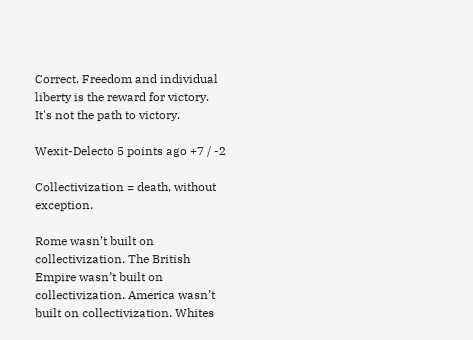Correct. Freedom and individual liberty is the reward for victory. It's not the path to victory.

Wexit-Delecto 5 points ago +7 / -2

Collectivization = death, without exception.

Rome wasn’t built on collectivization. The British Empire wasn’t built on collectivization. America wasn’t built on collectivization. Whites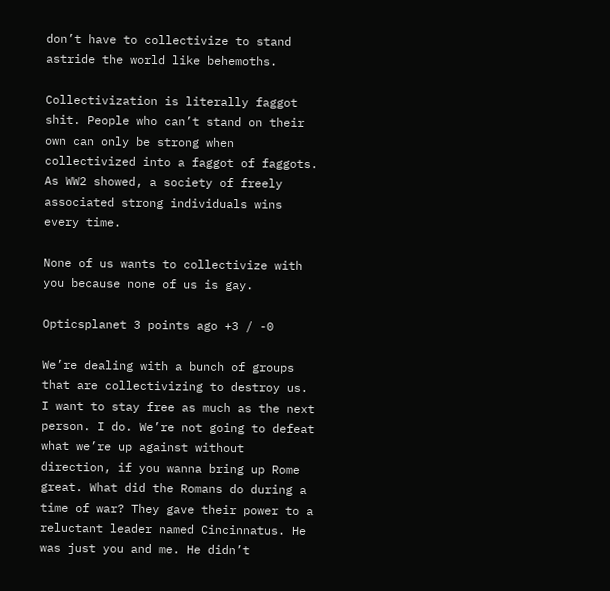don’t have to collectivize to stand astride the world like behemoths.

Collectivization is literally faggot shit. People who can’t stand on their own can only be strong when collectivized into a faggot of faggots. As WW2 showed, a society of freely associated strong individuals wins every time.

None of us wants to collectivize with you because none of us is gay.

Opticsplanet 3 points ago +3 / -0

We’re dealing with a bunch of groups that are collectivizing to destroy us. I want to stay free as much as the next person. I do. We’re not going to defeat what we’re up against without direction, if you wanna bring up Rome great. What did the Romans do during a time of war? They gave their power to a reluctant leader named Cincinnatus. He was just you and me. He didn’t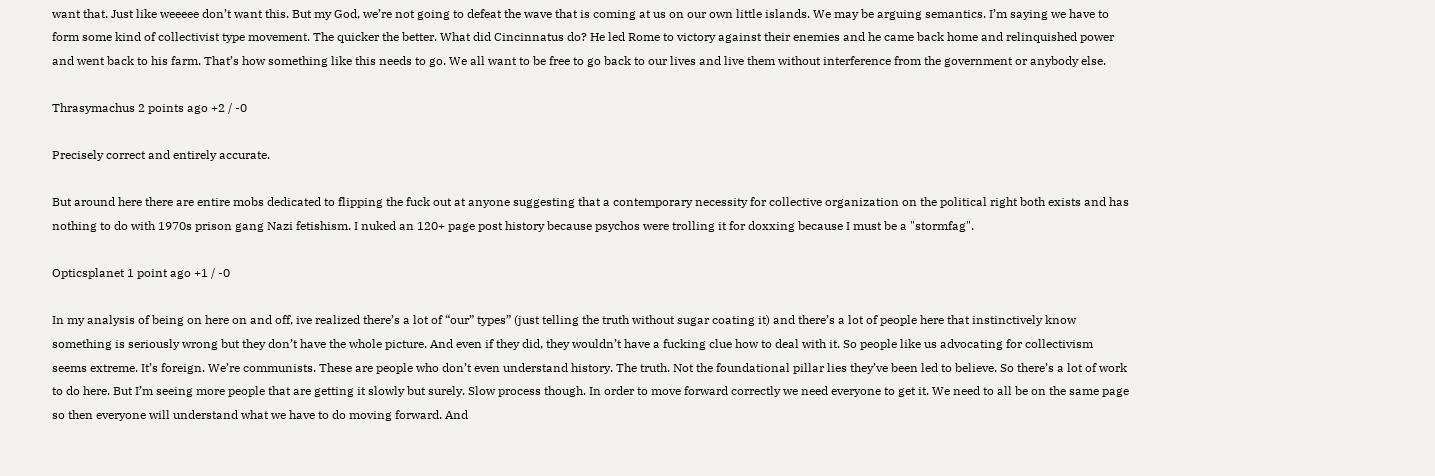want that. Just like weeeee don’t want this. But my God, we’re not going to defeat the wave that is coming at us on our own little islands. We may be arguing semantics. I’m saying we have to form some kind of collectivist type movement. The quicker the better. What did Cincinnatus do? He led Rome to victory against their enemies and he came back home and relinquished power and went back to his farm. That’s how something like this needs to go. We all want to be free to go back to our lives and live them without interference from the government or anybody else.

Thrasymachus 2 points ago +2 / -0

Precisely correct and entirely accurate.

But around here there are entire mobs dedicated to flipping the fuck out at anyone suggesting that a contemporary necessity for collective organization on the political right both exists and has nothing to do with 1970s prison gang Nazi fetishism. I nuked an 120+ page post history because psychos were trolling it for doxxing because I must be a "stormfag".

Opticsplanet 1 point ago +1 / -0

In my analysis of being on here on and off, ive realized there’s a lot of “our” types” (just telling the truth without sugar coating it) and there’s a lot of people here that instinctively know something is seriously wrong but they don’t have the whole picture. And even if they did, they wouldn’t have a fucking clue how to deal with it. So people like us advocating for collectivism seems extreme. It’s foreign. We’re communists. These are people who don’t even understand history. The truth. Not the foundational pillar lies they’ve been led to believe. So there’s a lot of work to do here. But I’m seeing more people that are getting it slowly but surely. Slow process though. In order to move forward correctly we need everyone to get it. We need to all be on the same page so then everyone will understand what we have to do moving forward. And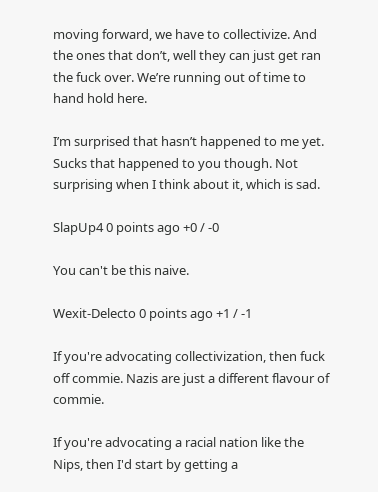moving forward, we have to collectivize. And the ones that don’t, well they can just get ran the fuck over. We’re running out of time to hand hold here.

I’m surprised that hasn’t happened to me yet. Sucks that happened to you though. Not surprising when I think about it, which is sad.

SlapUp4 0 points ago +0 / -0

You can't be this naive.

Wexit-Delecto 0 points ago +1 / -1

If you're advocating collectivization, then fuck off commie. Nazis are just a different flavour of commie.

If you're advocating a racial nation like the Nips, then I'd start by getting a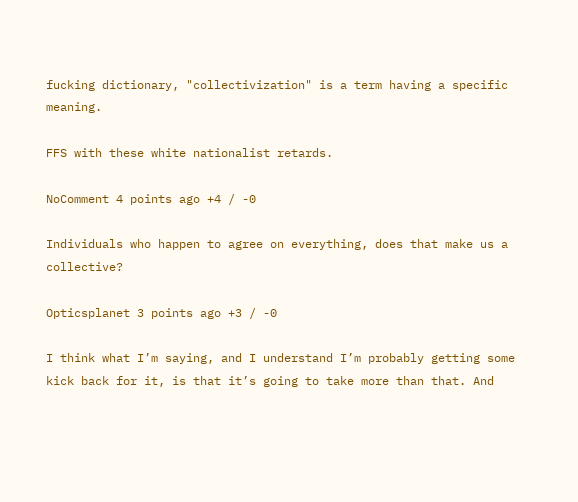fucking dictionary, "collectivization" is a term having a specific meaning.

FFS with these white nationalist retards.

NoComment 4 points ago +4 / -0

Individuals who happen to agree on everything, does that make us a collective?

Opticsplanet 3 points ago +3 / -0

I think what I’m saying, and I understand I’m probably getting some kick back for it, is that it’s going to take more than that. And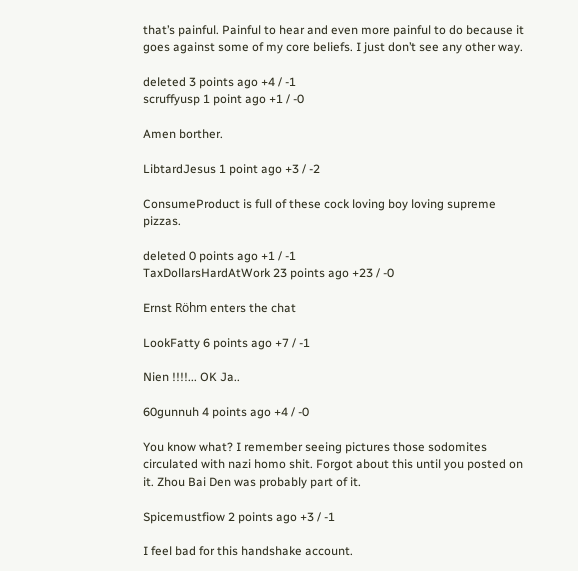that’s painful. Painful to hear and even more painful to do because it goes against some of my core beliefs. I just don’t see any other way.

deleted 3 points ago +4 / -1
scruffyusp 1 point ago +1 / -0

Amen borther.

LibtardJesus 1 point ago +3 / -2

ConsumeProduct is full of these cock loving boy loving supreme pizzas.

deleted 0 points ago +1 / -1
TaxDollarsHardAtWork 23 points ago +23 / -0

Ernst Röhm enters the chat

LookFatty 6 points ago +7 / -1

Nien !!!!... OK Ja..

60gunnuh 4 points ago +4 / -0

You know what? I remember seeing pictures those sodomites circulated with nazi homo shit. Forgot about this until you posted on it. Zhou Bai Den was probably part of it.

Spicemustfiow 2 points ago +3 / -1

I feel bad for this handshake account.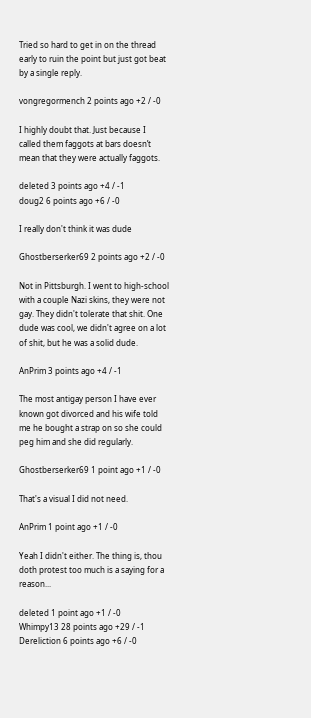Tried so hard to get in on the thread early to ruin the point but just got beat by a single reply.

vongregormench 2 points ago +2 / -0

I highly doubt that. Just because I called them faggots at bars doesn’t mean that they were actually faggots.

deleted 3 points ago +4 / -1
doug2 6 points ago +6 / -0

I really don't think it was dude

Ghostberserker69 2 points ago +2 / -0

Not in Pittsburgh. I went to high-school with a couple Nazi skins, they were not gay. They didn't tolerate that shit. One dude was cool, we didn't agree on a lot of shit, but he was a solid dude.

AnPrim 3 points ago +4 / -1

The most antigay person I have ever known got divorced and his wife told me he bought a strap on so she could peg him and she did regularly.

Ghostberserker69 1 point ago +1 / -0

That's a visual I did not need.

AnPrim 1 point ago +1 / -0

Yeah I didn't either. The thing is, thou doth protest too much is a saying for a reason...

deleted 1 point ago +1 / -0
Whimpy13 28 points ago +29 / -1
Dereliction 6 points ago +6 / -0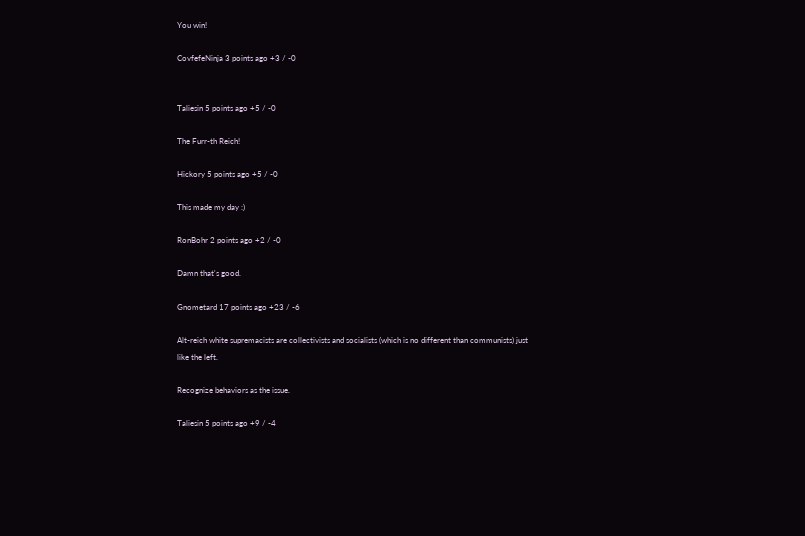You win!

CovfefeNinja 3 points ago +3 / -0


Taliesin 5 points ago +5 / -0

The Furr-th Reich!

Hickory 5 points ago +5 / -0

This made my day :)

RonBohr 2 points ago +2 / -0

Damn that's good.

Gnometard 17 points ago +23 / -6

Alt-reich white supremacists are collectivists and socialists (which is no different than communists) just like the left.

Recognize behaviors as the issue.

Taliesin 5 points ago +9 / -4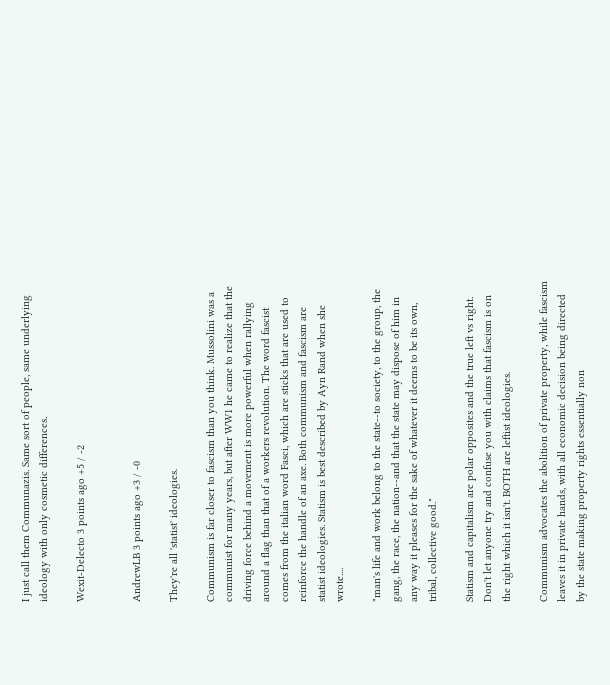I just call them Communazis. Same sort of people, same underlying ideology with only cosmetic differences.

Wexit-Delecto 3 points ago +5 / -2


AndrewLB 3 points ago +3 / -0

They're all 'statist' ideologies.

Communism is far closer to fascism than you think. Mussolini was a communist for many years, but after WW1 he came to realize that the driving force behind a movement is more powerful when rallying around a flag than that of a workers revolution. The word fascist comes from the italian word Fasci, which are sticks that are used to reinforce the handle of an axe. Both communism and fascism are statist ideologies. Statism is best described by Ayn Rand when she wrote....

"man's life and work belong to the state--to society, to the group, the gang, the race, the nation--and that the state may dispose of him in any way it pleases for the sake of whatever it deems to be its own, tribal, collective good."

Statism and capitalism are polar opposites and the true left vs right. Don't let anyone try and confuse you with claims that fascism is on the right which it isn't. BOTH are leftist ideologies.

Communism advocates the abolition of private property, while fascism leaves it in private hands, with all economic decision being directed by the state making property rights essentially non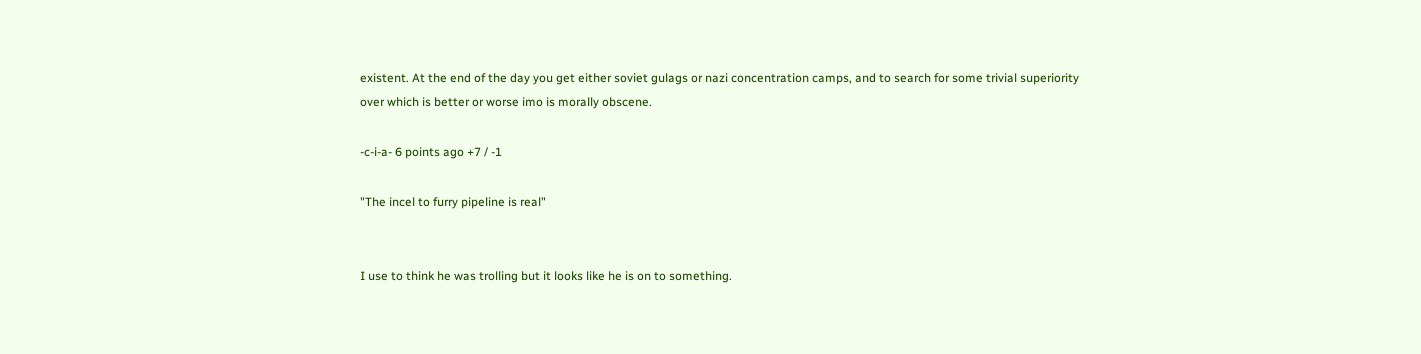existent. At the end of the day you get either soviet gulags or nazi concentration camps, and to search for some trivial superiority over which is better or worse imo is morally obscene.

-c-i-a- 6 points ago +7 / -1

"The incel to furry pipeline is real"


I use to think he was trolling but it looks like he is on to something.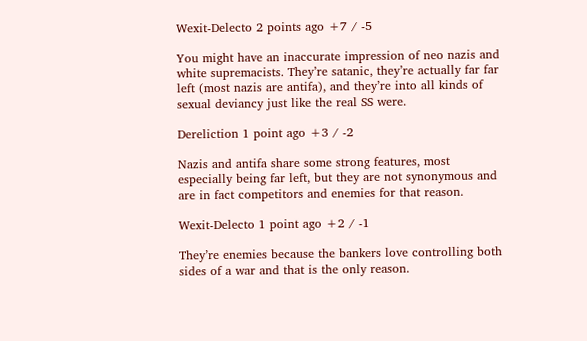Wexit-Delecto 2 points ago +7 / -5

You might have an inaccurate impression of neo nazis and white supremacists. They’re satanic, they’re actually far far left (most nazis are antifa), and they’re into all kinds of sexual deviancy just like the real SS were.

Dereliction 1 point ago +3 / -2

Nazis and antifa share some strong features, most especially being far left, but they are not synonymous and are in fact competitors and enemies for that reason.

Wexit-Delecto 1 point ago +2 / -1

They’re enemies because the bankers love controlling both sides of a war and that is the only reason.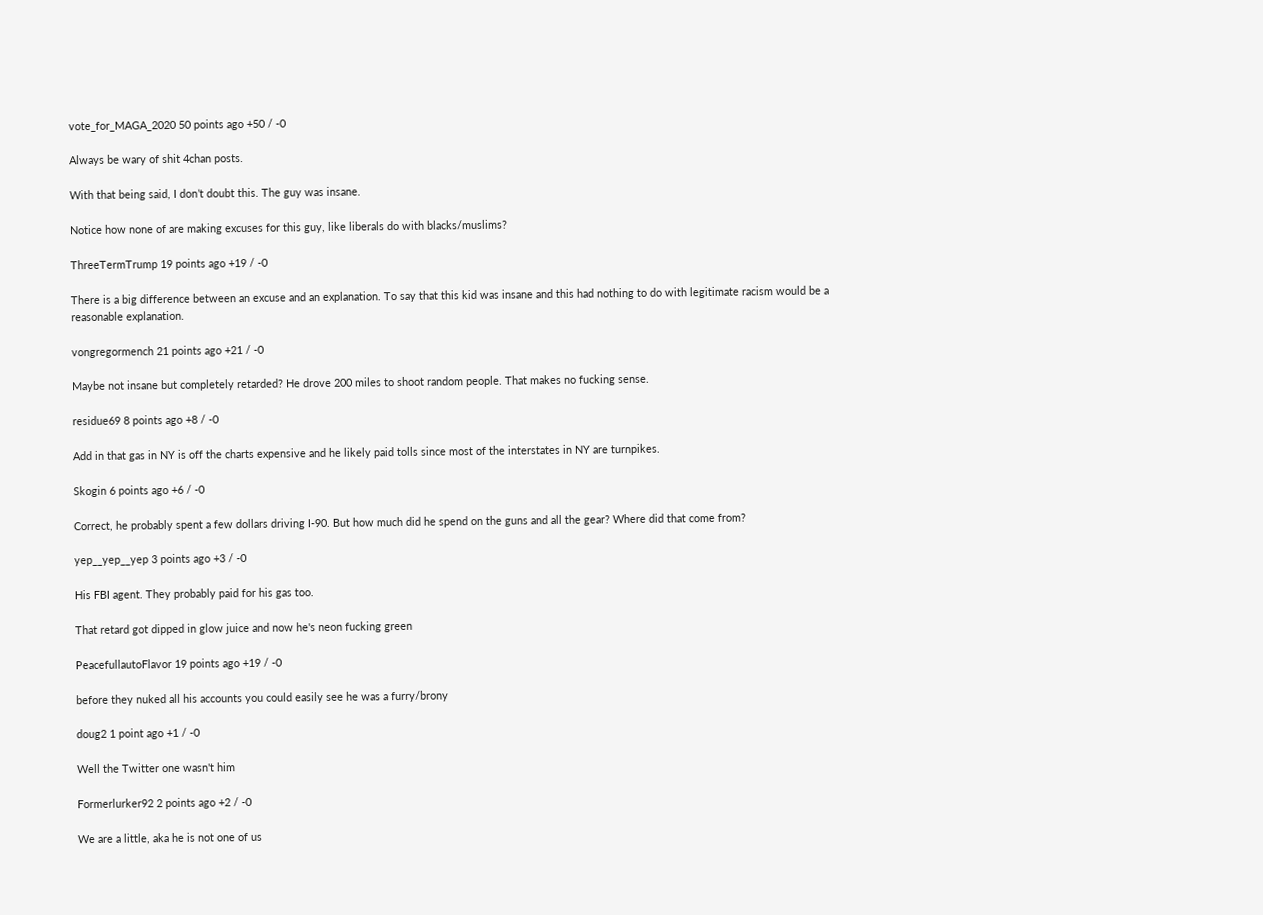vote_for_MAGA_2020 50 points ago +50 / -0

Always be wary of shit 4chan posts.

With that being said, I don’t doubt this. The guy was insane.

Notice how none of are making excuses for this guy, like liberals do with blacks/muslims?

ThreeTermTrump 19 points ago +19 / -0

There is a big difference between an excuse and an explanation. To say that this kid was insane and this had nothing to do with legitimate racism would be a reasonable explanation.

vongregormench 21 points ago +21 / -0

Maybe not insane but completely retarded? He drove 200 miles to shoot random people. That makes no fucking sense.

residue69 8 points ago +8 / -0

Add in that gas in NY is off the charts expensive and he likely paid tolls since most of the interstates in NY are turnpikes.

Skogin 6 points ago +6 / -0

Correct, he probably spent a few dollars driving I-90. But how much did he spend on the guns and all the gear? Where did that come from?

yep__yep__yep 3 points ago +3 / -0

His FBI agent. They probably paid for his gas too.

That retard got dipped in glow juice and now he's neon fucking green

PeacefullautoFlavor 19 points ago +19 / -0

before they nuked all his accounts you could easily see he was a furry/brony

doug2 1 point ago +1 / -0

Well the Twitter one wasn't him

Formerlurker92 2 points ago +2 / -0

We are a little, aka he is not one of us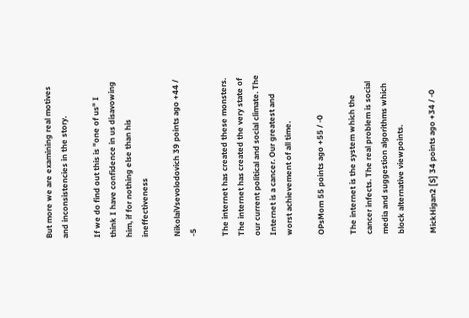But more we are examining real motives and inconsistencies in the story.

If we do find out this is "one of us" I think I have confidence in us disavowing him, if for nothing else than his ineffectiveness

NikolaiVsevolodovich 39 points ago +44 / -5

The internet has created these monsters. The internet has created the very state of our current political and social climate. The Internet is a cancer. Our greatest and worst achievement of all time.

OPsMom 55 points ago +55 / -0

The internet is the system which the cancer infects. The real problem is social media and suggestion algorithms which block alternative viewpoints.

MickHigan2 [S] 34 points ago +34 / -0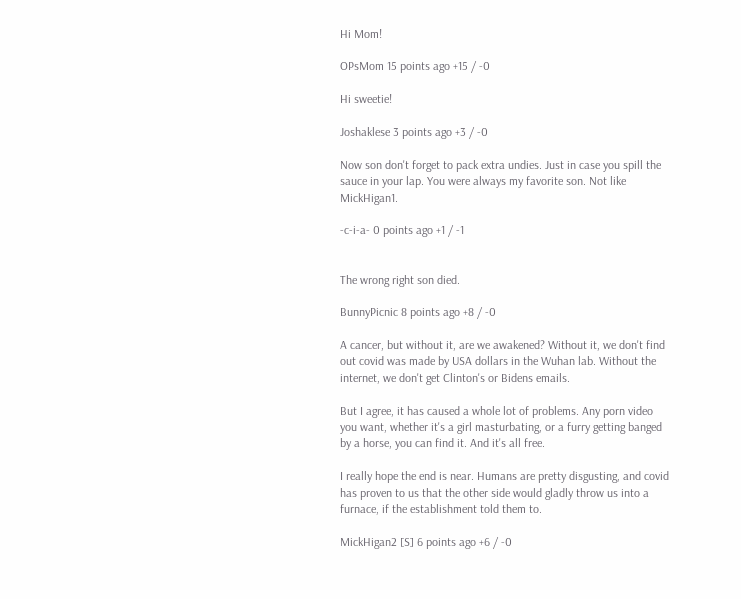Hi Mom!

OPsMom 15 points ago +15 / -0

Hi sweetie!

Joshaklese 3 points ago +3 / -0

Now son don't forget to pack extra undies. Just in case you spill the sauce in your lap. You were always my favorite son. Not like MickHigan1.

-c-i-a- 0 points ago +1 / -1


The wrong right son died.

BunnyPicnic 8 points ago +8 / -0

A cancer, but without it, are we awakened? Without it, we don't find out covid was made by USA dollars in the Wuhan lab. Without the internet, we don't get Clinton's or Bidens emails.

But I agree, it has caused a whole lot of problems. Any porn video you want, whether it's a girl masturbating, or a furry getting banged by a horse, you can find it. And it's all free.

I really hope the end is near. Humans are pretty disgusting, and covid has proven to us that the other side would gladly throw us into a furnace, if the establishment told them to.

MickHigan2 [S] 6 points ago +6 / -0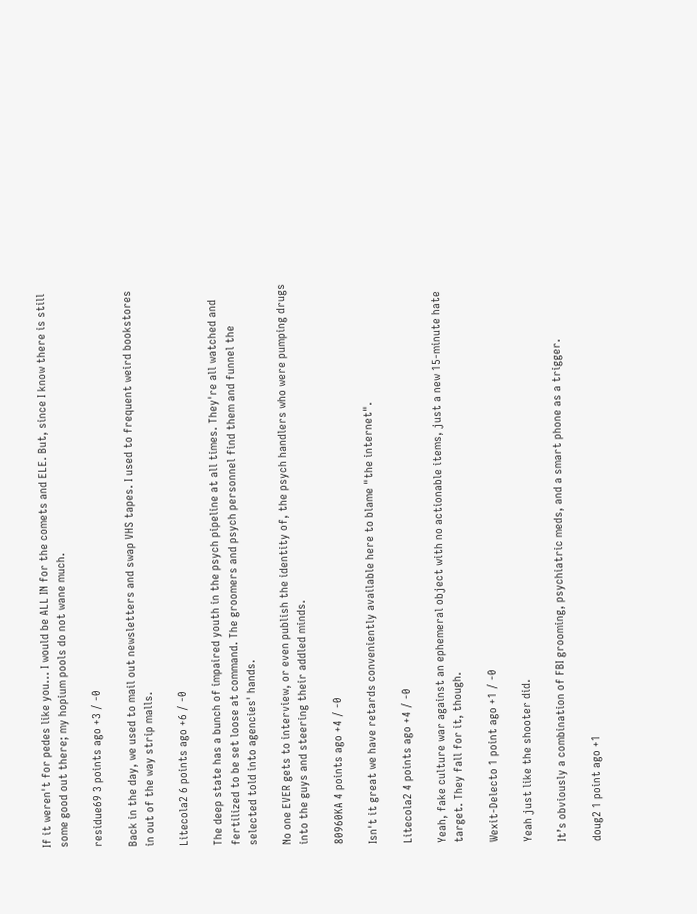If it weren't for pedes like you... I would be ALL IN for the comets and ELE. But, since I know there is still some good out there; my hopium pools do not wane much.

residue69 3 points ago +3 / -0

Back in the day, we used to mail out newsletters and swap VHS tapes. I used to frequent weird bookstores in out of the way strip malls.

Litecola2 6 points ago +6 / -0

The deep state has a bunch of impaired youth in the psych pipeline at all times. They're all watched and fertilized to be set loose at command. The groomers and psych personnel find them and funnel the selected told into agencies' hands.

No one EVER gets to interview, or even publish the identity of, the psych handlers who were pumping drugs into the guys and steering their addled minds.

80960KA 4 points ago +4 / -0

Isn't it great we have retards conveniently available here to blame "the internet".

Litecola2 4 points ago +4 / -0

Yeah, fake culture war against an ephemeral object with no actionable items, just a new 15-minute hate target. They fall for it, though.

Wexit-Delecto 1 point ago +1 / -0

Yeah just like the shooter did.

It’s obviously a combination of FBI grooming, psychiatric meds, and a smart phone as a trigger.

doug2 1 point ago +1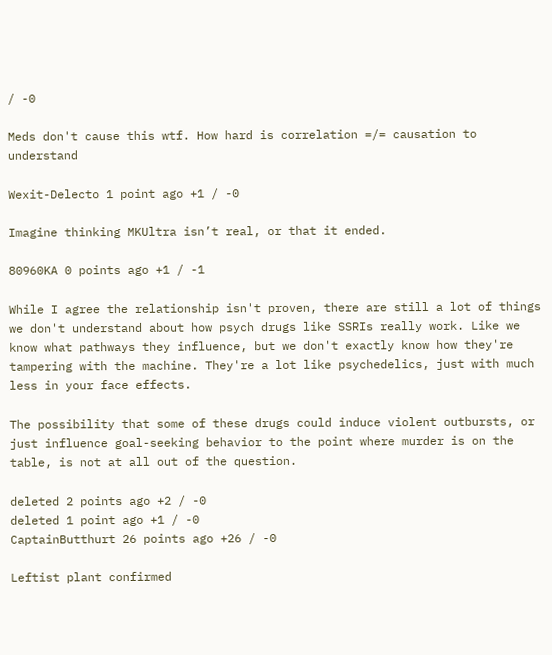/ -0

Meds don't cause this wtf. How hard is correlation =/= causation to understand

Wexit-Delecto 1 point ago +1 / -0

Imagine thinking MKUltra isn’t real, or that it ended.

80960KA 0 points ago +1 / -1

While I agree the relationship isn't proven, there are still a lot of things we don't understand about how psych drugs like SSRIs really work. Like we know what pathways they influence, but we don't exactly know how they're tampering with the machine. They're a lot like psychedelics, just with much less in your face effects.

The possibility that some of these drugs could induce violent outbursts, or just influence goal-seeking behavior to the point where murder is on the table, is not at all out of the question.

deleted 2 points ago +2 / -0
deleted 1 point ago +1 / -0
CaptainButthurt 26 points ago +26 / -0

Leftist plant confirmed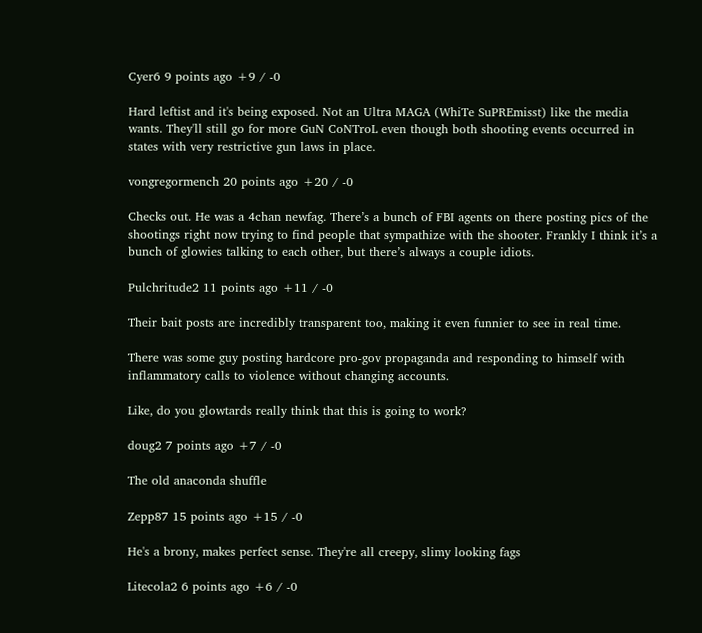Cyer6 9 points ago +9 / -0

Hard leftist and it's being exposed. Not an Ultra MAGA (WhiTe SuPREmisst) like the media wants. They'll still go for more GuN CoNTroL even though both shooting events occurred in states with very restrictive gun laws in place.

vongregormench 20 points ago +20 / -0

Checks out. He was a 4chan newfag. There’s a bunch of FBI agents on there posting pics of the shootings right now trying to find people that sympathize with the shooter. Frankly I think it’s a bunch of glowies talking to each other, but there’s always a couple idiots.

Pulchritude2 11 points ago +11 / -0

Their bait posts are incredibly transparent too, making it even funnier to see in real time.

There was some guy posting hardcore pro-gov propaganda and responding to himself with inflammatory calls to violence without changing accounts.

Like, do you glowtards really think that this is going to work?

doug2 7 points ago +7 / -0

The old anaconda shuffle

Zepp87 15 points ago +15 / -0

He's a brony, makes perfect sense. They're all creepy, slimy looking fags

Litecola2 6 points ago +6 / -0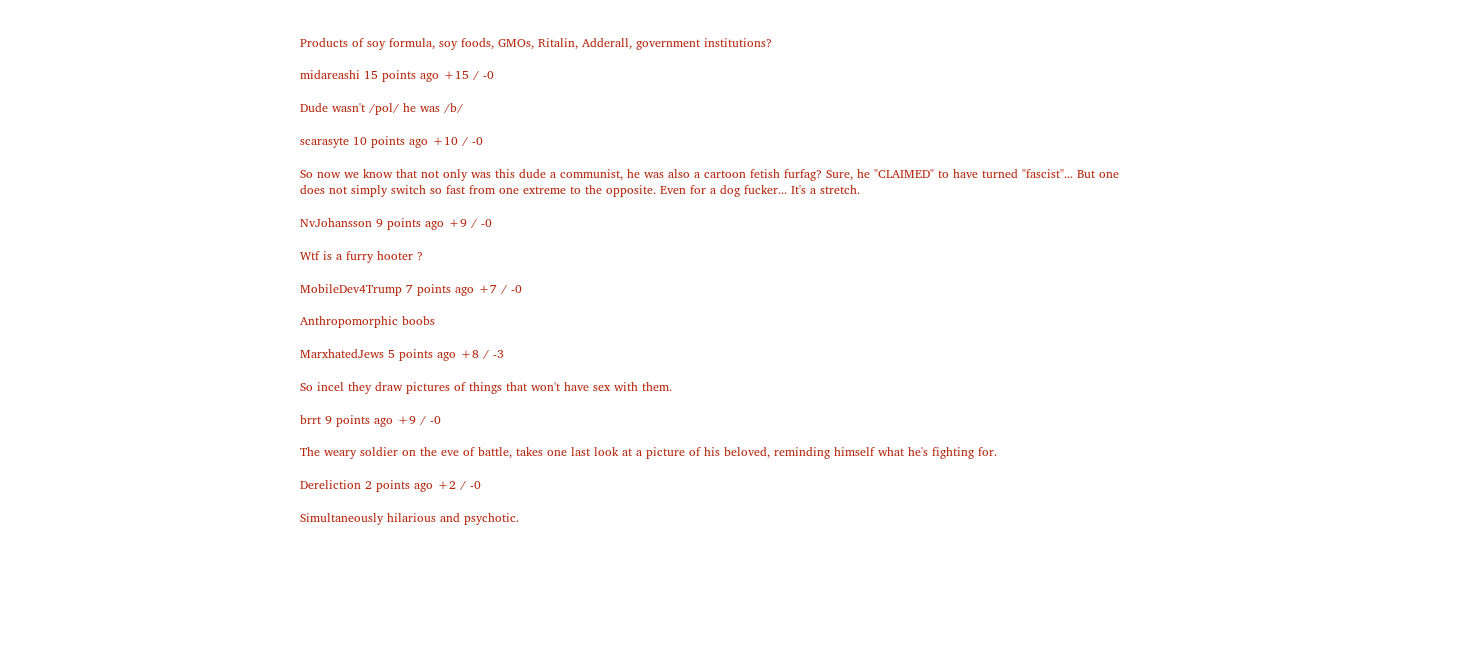Products of soy formula, soy foods, GMOs, Ritalin, Adderall, government institutions?

midareashi 15 points ago +15 / -0

Dude wasn't /pol/ he was /b/

scarasyte 10 points ago +10 / -0

So now we know that not only was this dude a communist, he was also a cartoon fetish furfag? Sure, he "CLAIMED" to have turned "fascist"... But one does not simply switch so fast from one extreme to the opposite. Even for a dog fucker... It's a stretch.

NvJohansson 9 points ago +9 / -0

Wtf is a furry hooter ?

MobileDev4Trump 7 points ago +7 / -0

Anthropomorphic boobs

MarxhatedJews 5 points ago +8 / -3

So incel they draw pictures of things that won't have sex with them.

brrt 9 points ago +9 / -0

The weary soldier on the eve of battle, takes one last look at a picture of his beloved, reminding himself what he's fighting for.

Dereliction 2 points ago +2 / -0

Simultaneously hilarious and psychotic.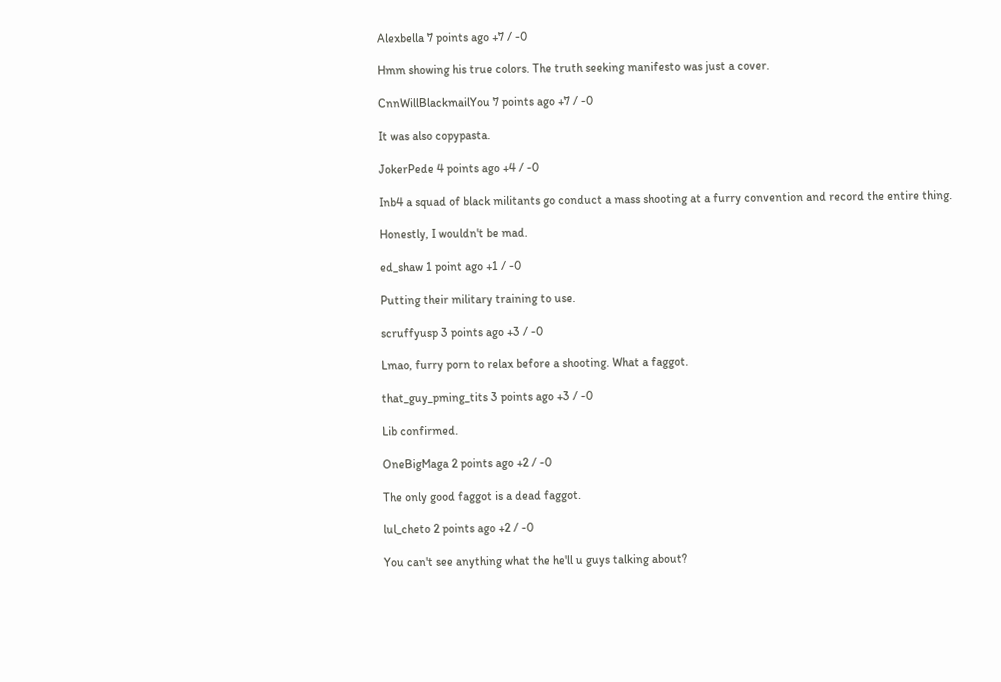Alexbella 7 points ago +7 / -0

Hmm showing his true colors. The truth seeking manifesto was just a cover.

CnnWillBlackmailYou 7 points ago +7 / -0

It was also copypasta.

JokerPede 4 points ago +4 / -0

Inb4 a squad of black militants go conduct a mass shooting at a furry convention and record the entire thing.

Honestly, I wouldn't be mad.

ed_shaw 1 point ago +1 / -0

Putting their military training to use.

scruffyusp 3 points ago +3 / -0

Lmao, furry porn to relax before a shooting. What a faggot.

that_guy_pming_tits 3 points ago +3 / -0

Lib confirmed.

OneBigMaga 2 points ago +2 / -0

The only good faggot is a dead faggot.

lul_cheto 2 points ago +2 / -0

You can't see anything what the he'll u guys talking about?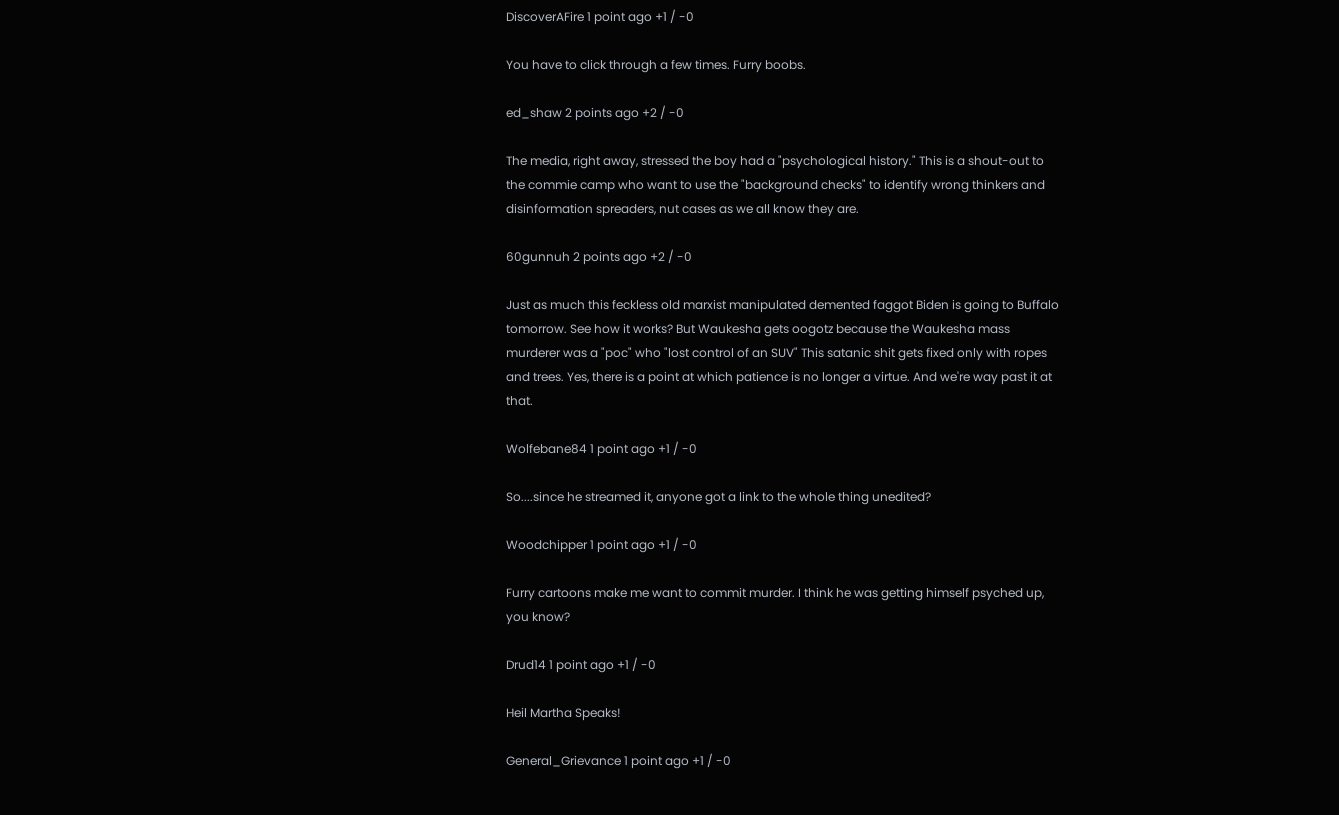DiscoverAFire 1 point ago +1 / -0

You have to click through a few times. Furry boobs.

ed_shaw 2 points ago +2 / -0

The media, right away, stressed the boy had a "psychological history." This is a shout-out to the commie camp who want to use the "background checks" to identify wrong thinkers and disinformation spreaders, nut cases as we all know they are.

60gunnuh 2 points ago +2 / -0

Just as much this feckless old marxist manipulated demented faggot Biden is going to Buffalo tomorrow. See how it works? But Waukesha gets oogotz because the Waukesha mass murderer was a "poc" who "lost control of an SUV" This satanic shit gets fixed only with ropes and trees. Yes, there is a point at which patience is no longer a virtue. And we're way past it at that.

Wolfebane84 1 point ago +1 / -0

So....since he streamed it, anyone got a link to the whole thing unedited?

Woodchipper 1 point ago +1 / -0

Furry cartoons make me want to commit murder. I think he was getting himself psyched up, you know?

Drud14 1 point ago +1 / -0

Heil Martha Speaks!

General_Grievance 1 point ago +1 / -0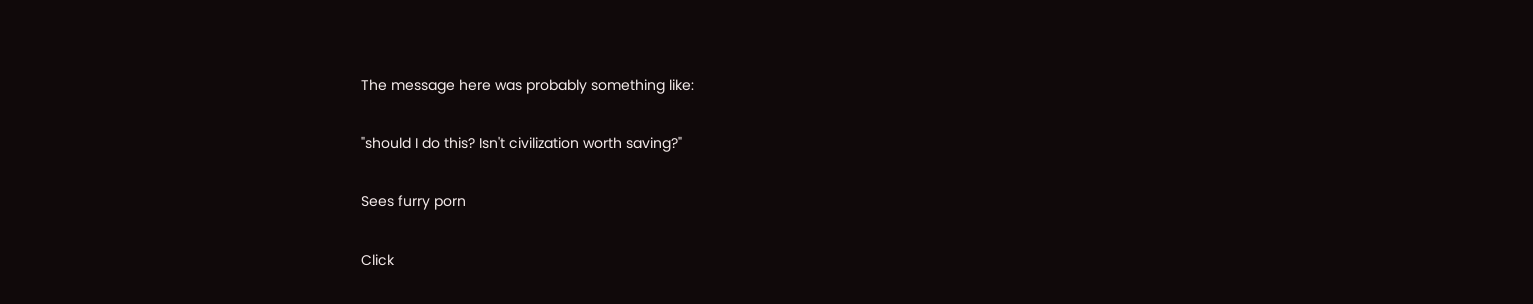The message here was probably something like:

"should I do this? Isn't civilization worth saving?"

Sees furry porn

Click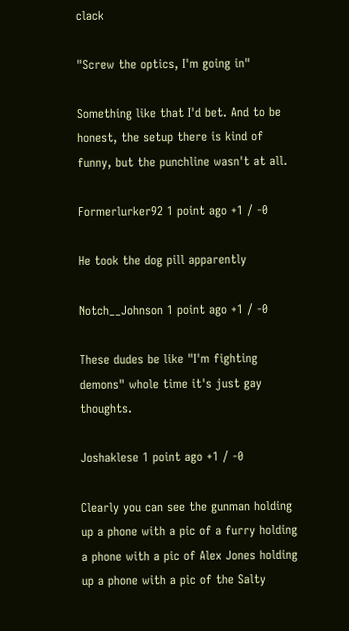clack

"Screw the optics, I'm going in"

Something like that I'd bet. And to be honest, the setup there is kind of funny, but the punchline wasn't at all.

Formerlurker92 1 point ago +1 / -0

He took the dog pill apparently

Notch__Johnson 1 point ago +1 / -0

These dudes be like "I'm fighting demons" whole time it's just gay thoughts.

Joshaklese 1 point ago +1 / -0

Clearly you can see the gunman holding up a phone with a pic of a furry holding a phone with a pic of Alex Jones holding up a phone with a pic of the Salty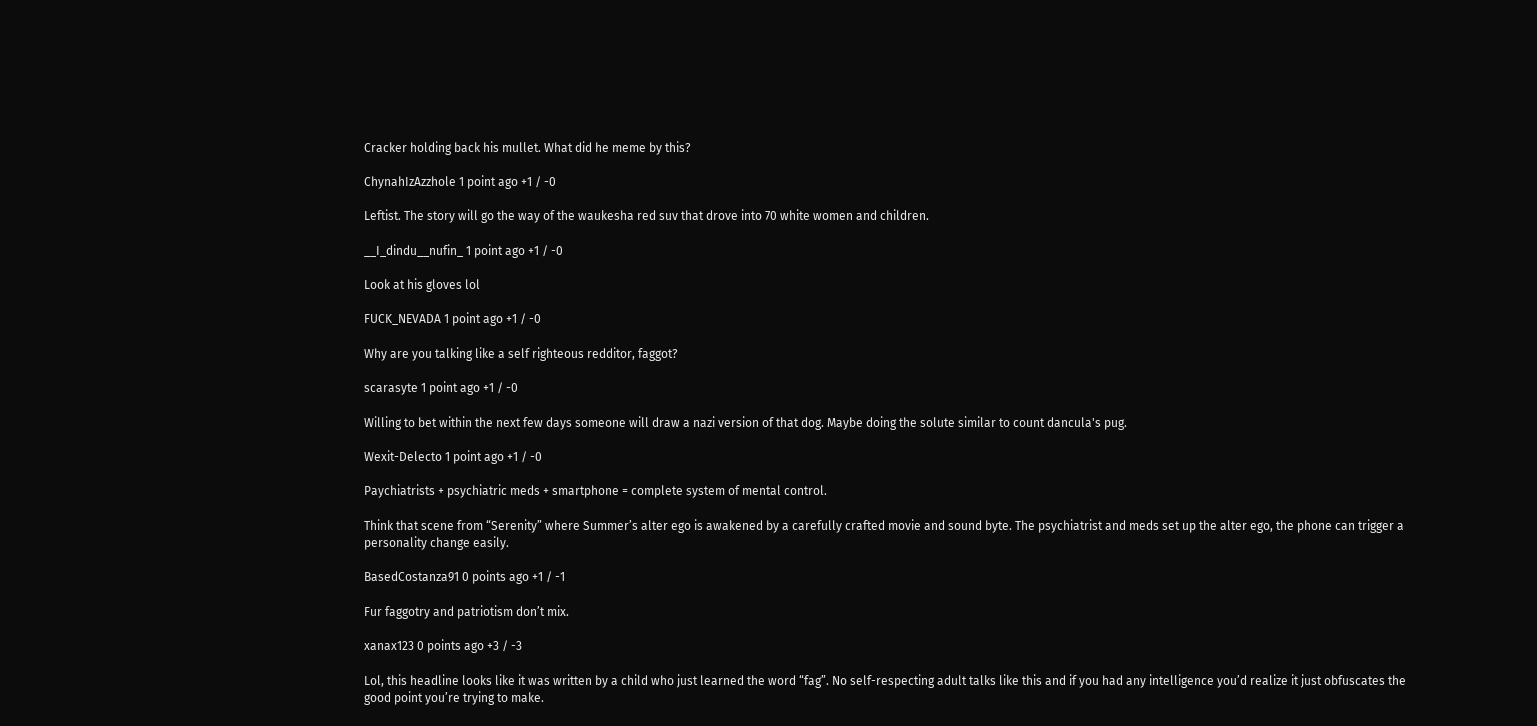Cracker holding back his mullet. What did he meme by this?

ChynahIzAzzhole 1 point ago +1 / -0

Leftist. The story will go the way of the waukesha red suv that drove into 70 white women and children.

__I_dindu__nufin_ 1 point ago +1 / -0

Look at his gloves lol

FUCK_NEVADA 1 point ago +1 / -0

Why are you talking like a self righteous redditor, faggot?

scarasyte 1 point ago +1 / -0

Willing to bet within the next few days someone will draw a nazi version of that dog. Maybe doing the solute similar to count dancula's pug.

Wexit-Delecto 1 point ago +1 / -0

Paychiatrists + psychiatric meds + smartphone = complete system of mental control.

Think that scene from “Serenity” where Summer’s alter ego is awakened by a carefully crafted movie and sound byte. The psychiatrist and meds set up the alter ego, the phone can trigger a personality change easily.

BasedCostanza91 0 points ago +1 / -1

Fur faggotry and patriotism don’t mix.

xanax123 0 points ago +3 / -3

Lol, this headline looks like it was written by a child who just learned the word “fag”. No self-respecting adult talks like this and if you had any intelligence you’d realize it just obfuscates the good point you’re trying to make.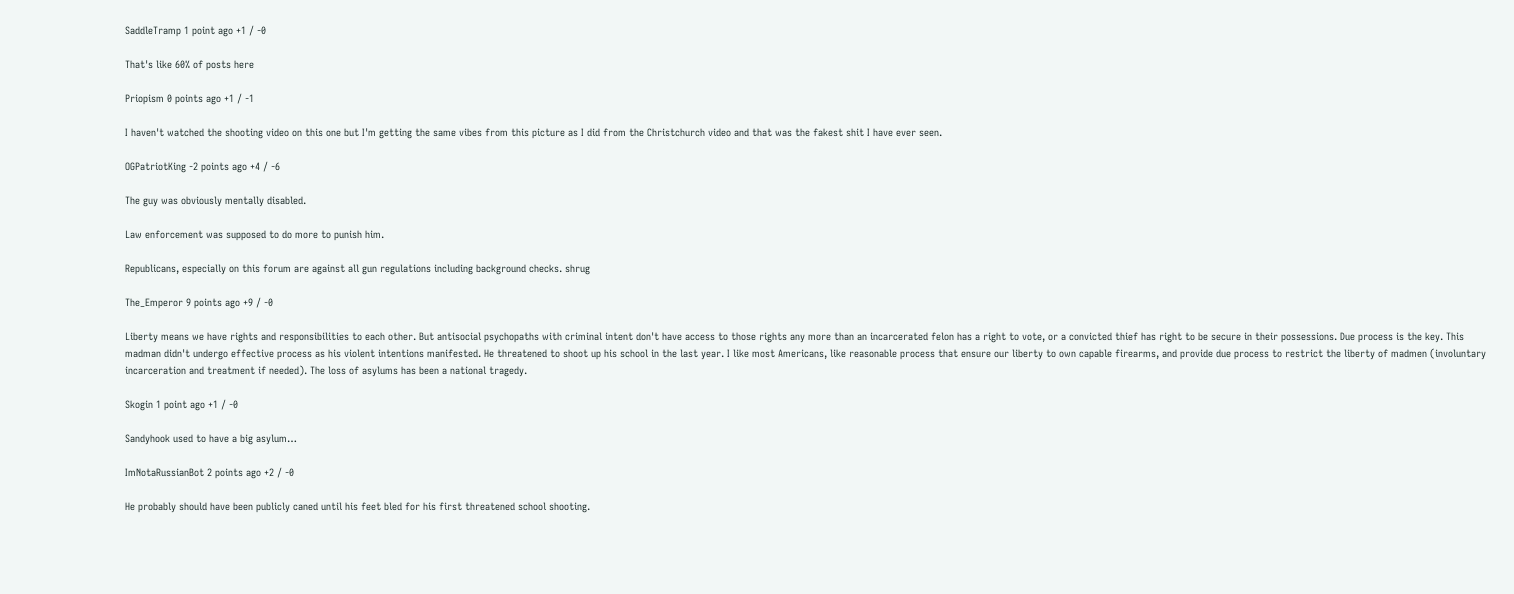SaddleTramp 1 point ago +1 / -0

That's like 60% of posts here

Priopism 0 points ago +1 / -1

I haven't watched the shooting video on this one but I'm getting the same vibes from this picture as I did from the Christchurch video and that was the fakest shit I have ever seen.

OGPatriotKing -2 points ago +4 / -6

The guy was obviously mentally disabled.

Law enforcement was supposed to do more to punish him.

Republicans, especially on this forum are against all gun regulations including background checks. shrug

The_Emperor 9 points ago +9 / -0

Liberty means we have rights and responsibilities to each other. But antisocial psychopaths with criminal intent don't have access to those rights any more than an incarcerated felon has a right to vote, or a convicted thief has right to be secure in their possessions. Due process is the key. This madman didn't undergo effective process as his violent intentions manifested. He threatened to shoot up his school in the last year. I like most Americans, like reasonable process that ensure our liberty to own capable firearms, and provide due process to restrict the liberty of madmen (involuntary incarceration and treatment if needed). The loss of asylums has been a national tragedy.

Skogin 1 point ago +1 / -0

Sandyhook used to have a big asylum…

ImNotaRussianBot 2 points ago +2 / -0

He probably should have been publicly caned until his feet bled for his first threatened school shooting.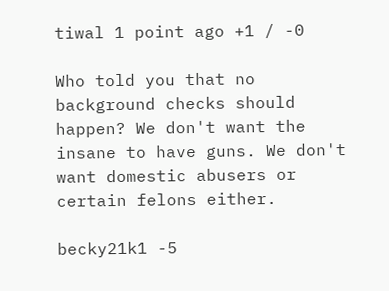tiwal 1 point ago +1 / -0

Who told you that no background checks should happen? We don't want the insane to have guns. We don't want domestic abusers or certain felons either.

becky21k1 -5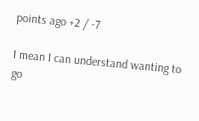points ago +2 / -7

I mean I can understand wanting to go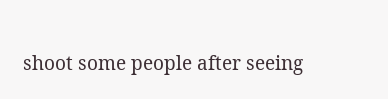shoot some people after seeing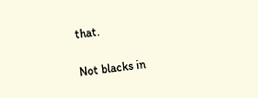that.

Not blacks in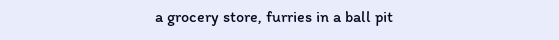a grocery store, furries in a ball pit